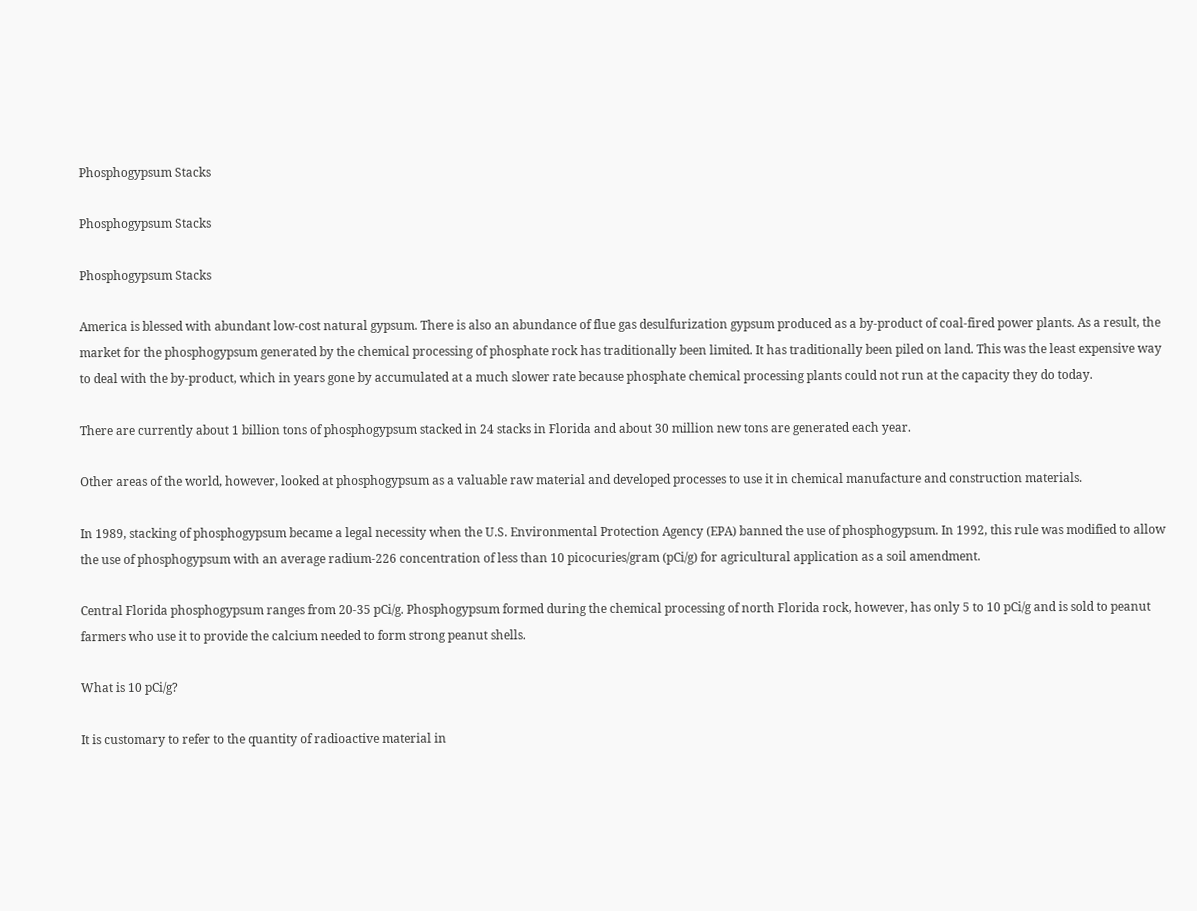Phosphogypsum Stacks

Phosphogypsum Stacks

Phosphogypsum Stacks

America is blessed with abundant low-cost natural gypsum. There is also an abundance of flue gas desulfurization gypsum produced as a by-product of coal-fired power plants. As a result, the market for the phosphogypsum generated by the chemical processing of phosphate rock has traditionally been limited. It has traditionally been piled on land. This was the least expensive way to deal with the by-product, which in years gone by accumulated at a much slower rate because phosphate chemical processing plants could not run at the capacity they do today.

There are currently about 1 billion tons of phosphogypsum stacked in 24 stacks in Florida and about 30 million new tons are generated each year.

Other areas of the world, however, looked at phosphogypsum as a valuable raw material and developed processes to use it in chemical manufacture and construction materials.

In 1989, stacking of phosphogypsum became a legal necessity when the U.S. Environmental Protection Agency (EPA) banned the use of phosphogypsum. In 1992, this rule was modified to allow the use of phosphogypsum with an average radium-226 concentration of less than 10 picocuries/gram (pCi/g) for agricultural application as a soil amendment.

Central Florida phosphogypsum ranges from 20-35 pCi/g. Phosphogypsum formed during the chemical processing of north Florida rock, however, has only 5 to 10 pCi/g and is sold to peanut farmers who use it to provide the calcium needed to form strong peanut shells.

What is 10 pCi/g?

It is customary to refer to the quantity of radioactive material in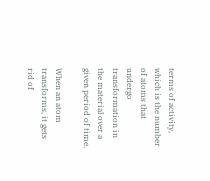terms of activity, which is the number of atoms that undergo transformation in the material over a given period of time.

When an atom transforms, it gets rid of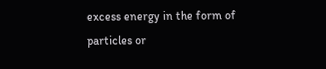excess energy in the form of particles or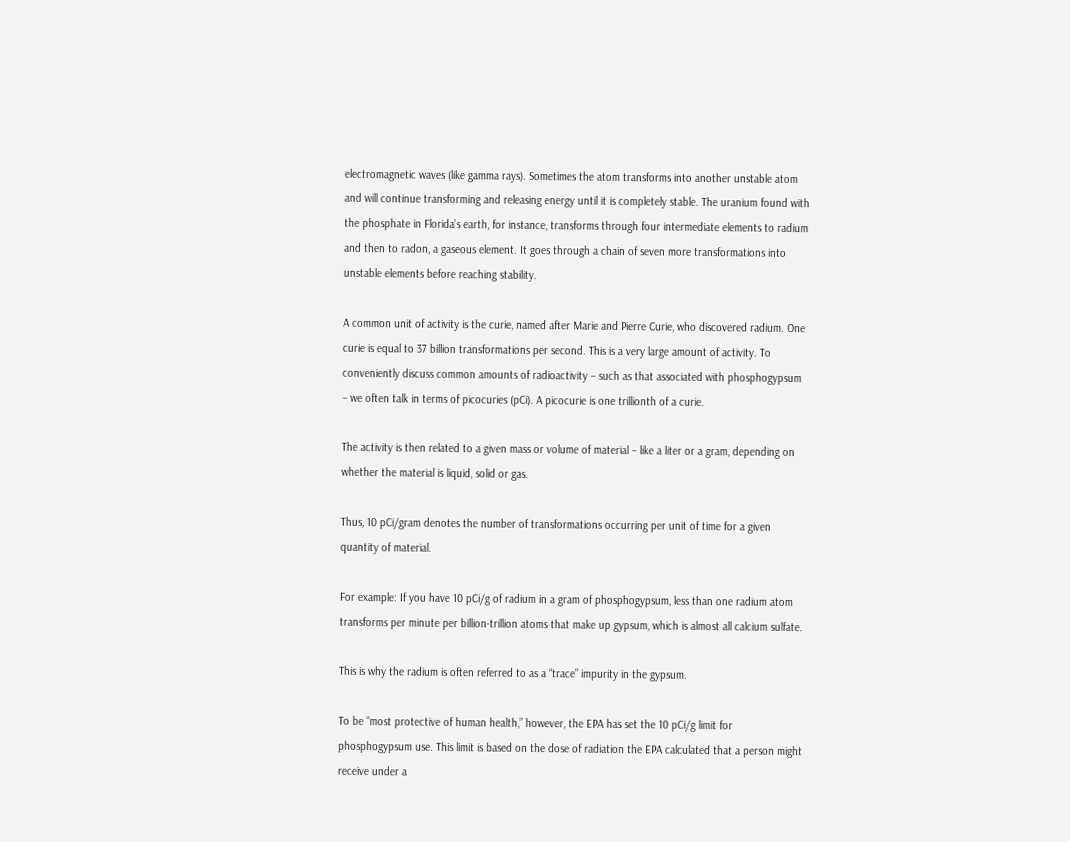electromagnetic waves (like gamma rays). Sometimes the atom transforms into another unstable atom and will continue transforming and releasing energy until it is completely stable. The uranium found with the phosphate in Florida’s earth, for instance, transforms through four intermediate elements to radium and then to radon, a gaseous element. It goes through a chain of seven more transformations into unstable elements before reaching stability.

A common unit of activity is the curie, named after Marie and Pierre Curie, who discovered radium. One curie is equal to 37 billion transformations per second. This is a very large amount of activity. To conveniently discuss common amounts of radioactivity – such as that associated with phosphogypsum – we often talk in terms of picocuries (pCi). A picocurie is one trillionth of a curie.

The activity is then related to a given mass or volume of material – like a liter or a gram, depending on whether the material is liquid, solid or gas.

Thus, 10 pCi/gram denotes the number of transformations occurring per unit of time for a given quantity of material.

For example: If you have 10 pCi/g of radium in a gram of phosphogypsum, less than one radium atom transforms per minute per billion-trillion atoms that make up gypsum, which is almost all calcium sulfate.

This is why the radium is often referred to as a “trace” impurity in the gypsum.

To be “most protective of human health,” however, the EPA has set the 10 pCi/g limit for phosphogypsum use. This limit is based on the dose of radiation the EPA calculated that a person might receive under a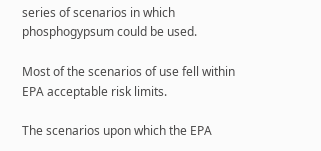series of scenarios in which phosphogypsum could be used.

Most of the scenarios of use fell within EPA acceptable risk limits.

The scenarios upon which the EPA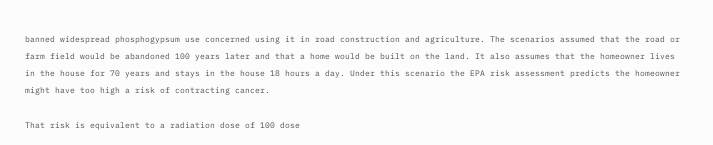banned widespread phosphogypsum use concerned using it in road construction and agriculture. The scenarios assumed that the road or farm field would be abandoned 100 years later and that a home would be built on the land. It also assumes that the homeowner lives in the house for 70 years and stays in the house 18 hours a day. Under this scenario the EPA risk assessment predicts the homeowner might have too high a risk of contracting cancer.

That risk is equivalent to a radiation dose of 100 dose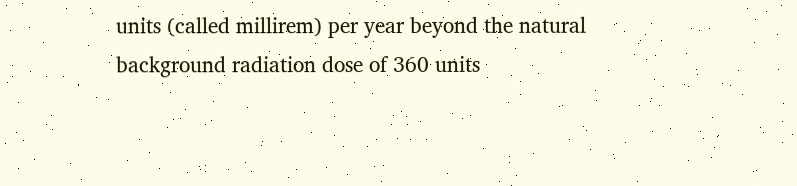units (called millirem) per year beyond the natural background radiation dose of 360 units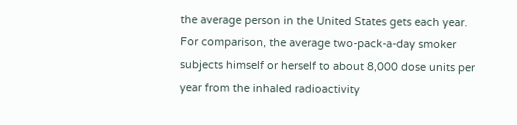the average person in the United States gets each year. For comparison, the average two-pack-a-day smoker subjects himself or herself to about 8,000 dose units per year from the inhaled radioactivity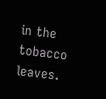in the tobacco leaves.